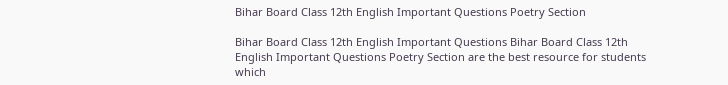Bihar Board Class 12th English Important Questions Poetry Section

Bihar Board Class 12th English Important Questions Bihar Board Class 12th English Important Questions Poetry Section are the best resource for students which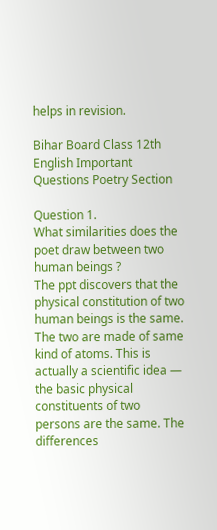helps in revision.

Bihar Board Class 12th English Important Questions Poetry Section

Question 1.
What similarities does the poet draw between two human beings ?
The ppt discovers that the physical constitution of two human beings is the same. The two are made of same kind of atoms. This is actually a scientific idea — the basic physical constituents of two persons are the same. The differences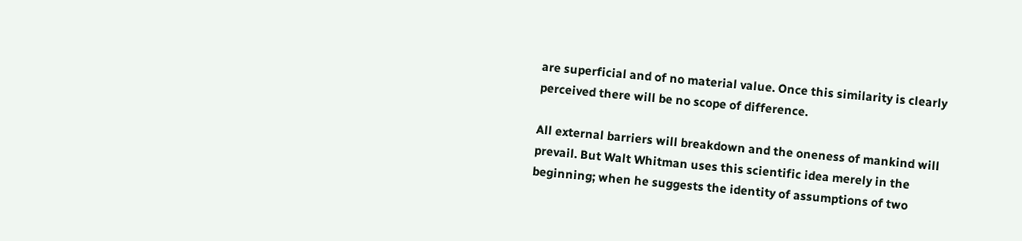are superficial and of no material value. Once this similarity is clearly perceived there will be no scope of difference.

All external barriers will breakdown and the oneness of mankind will prevail. But Walt Whitman uses this scientific idea merely in the beginning; when he suggests the identity of assumptions of two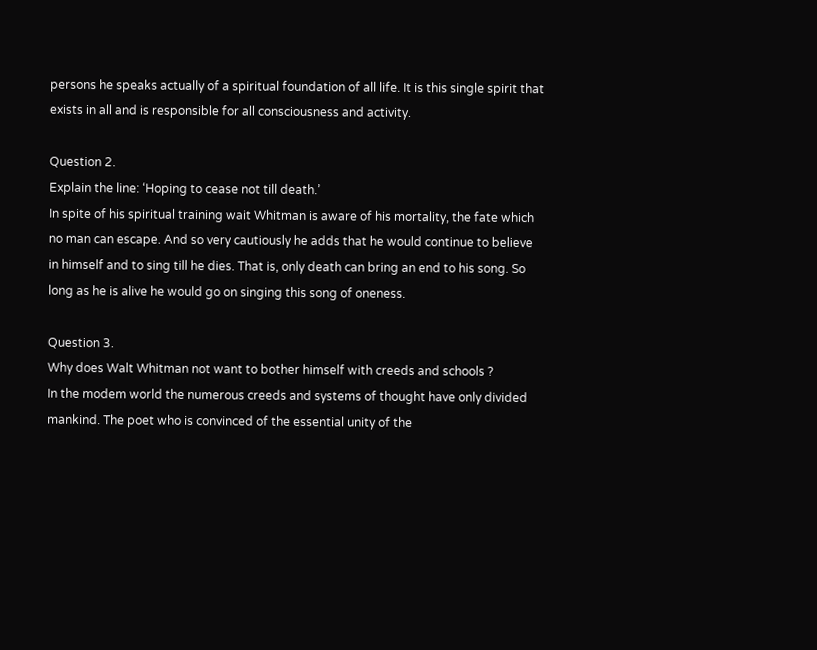persons he speaks actually of a spiritual foundation of all life. It is this single spirit that exists in all and is responsible for all consciousness and activity.

Question 2.
Explain the line: ‘Hoping to cease not till death.’
In spite of his spiritual training wait Whitman is aware of his mortality, the fate which no man can escape. And so very cautiously he adds that he would continue to believe in himself and to sing till he dies. That is, only death can bring an end to his song. So long as he is alive he would go on singing this song of oneness.

Question 3.
Why does Walt Whitman not want to bother himself with creeds and schools ?
In the modem world the numerous creeds and systems of thought have only divided mankind. The poet who is convinced of the essential unity of the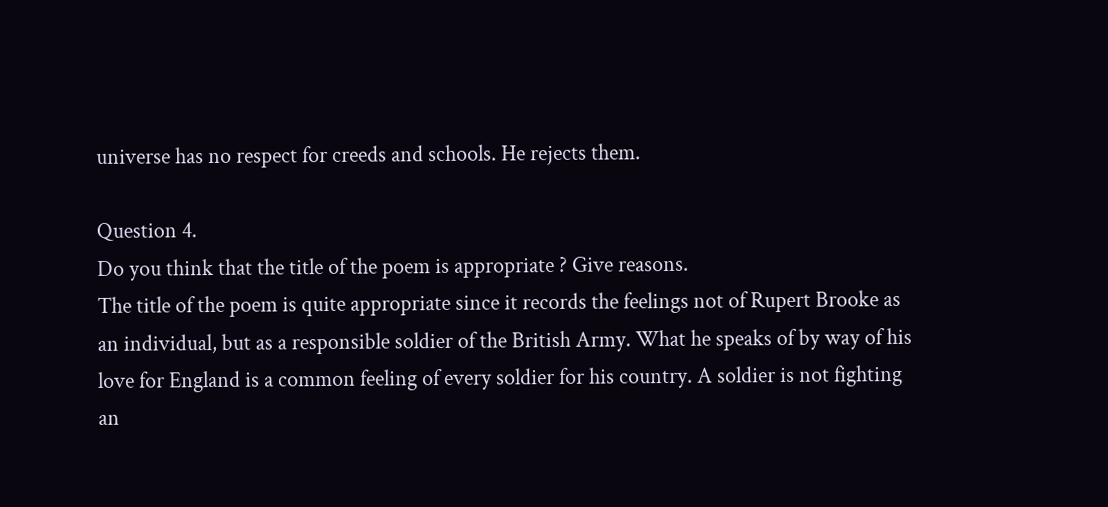universe has no respect for creeds and schools. He rejects them.

Question 4.
Do you think that the title of the poem is appropriate ? Give reasons.
The title of the poem is quite appropriate since it records the feelings not of Rupert Brooke as an individual, but as a responsible soldier of the British Army. What he speaks of by way of his love for England is a common feeling of every soldier for his country. A soldier is not fighting an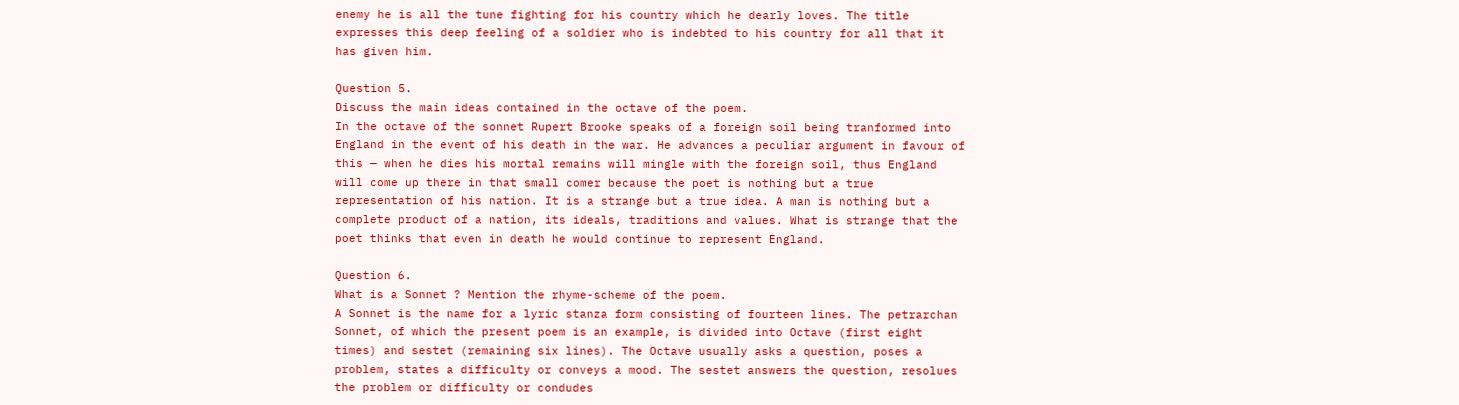enemy he is all the tune fighting for his country which he dearly loves. The title expresses this deep feeling of a soldier who is indebted to his country for all that it has given him.

Question 5.
Discuss the main ideas contained in the octave of the poem.
In the octave of the sonnet Rupert Brooke speaks of a foreign soil being tranformed into England in the event of his death in the war. He advances a peculiar argument in favour of this — when he dies his mortal remains will mingle with the foreign soil, thus England will come up there in that small comer because the poet is nothing but a true representation of his nation. It is a strange but a true idea. A man is nothing but a complete product of a nation, its ideals, traditions and values. What is strange that the poet thinks that even in death he would continue to represent England.

Question 6.
What is a Sonnet ? Mention the rhyme-scheme of the poem.
A Sonnet is the name for a lyric stanza form consisting of fourteen lines. The petrarchan Sonnet, of which the present poem is an example, is divided into Octave (first eight times) and sestet (remaining six lines). The Octave usually asks a question, poses a problem, states a difficulty or conveys a mood. The sestet answers the question, resolues the problem or difficulty or condudes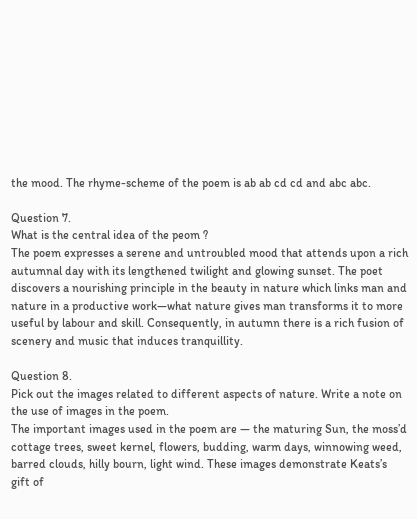the mood. The rhyme-scheme of the poem is ab ab cd cd and abc abc.

Question 7.
What is the central idea of the peom ?
The poem expresses a serene and untroubled mood that attends upon a rich autumnal day with its lengthened twilight and glowing sunset. The poet discovers a nourishing principle in the beauty in nature which links man and nature in a productive work—what nature gives man transforms it to more useful by labour and skill. Consequently, in autumn there is a rich fusion of scenery and music that induces tranquillity.

Question 8.
Pick out the images related to different aspects of nature. Write a note on the use of images in the poem.
The important images used in the poem are — the maturing Sun, the moss’d cottage trees, sweet kernel, flowers, budding, warm days, winnowing weed, barred clouds, hilly bourn, light wind. These images demonstrate Keats’s gift of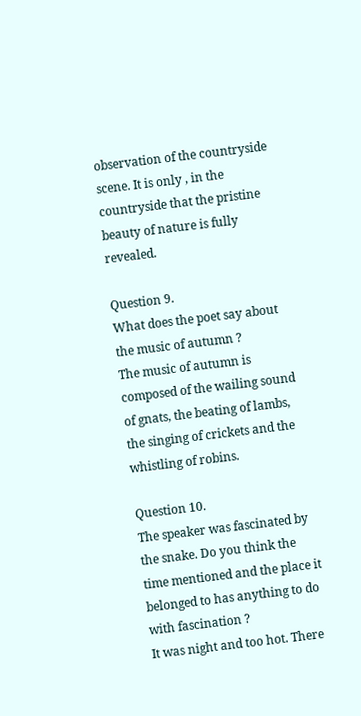observation of the countryside scene. It is only , in the countryside that the pristine beauty of nature is fully revealed.

Question 9.
What does the poet say about the music of autumn ?
The music of autumn is composed of the wailing sound of gnats, the beating of lambs, the singing of crickets and the whistling of robins.

Question 10.
The speaker was fascinated by the snake. Do you think the time mentioned and the place it belonged to has anything to do with fascination ?
It was night and too hot. There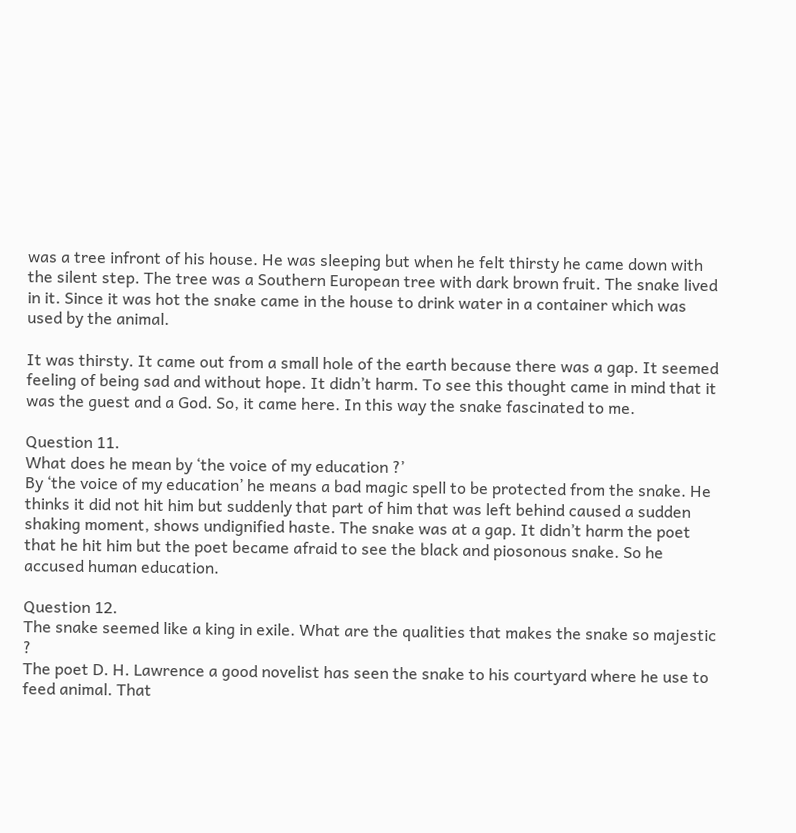was a tree infront of his house. He was sleeping but when he felt thirsty he came down with the silent step. The tree was a Southern European tree with dark brown fruit. The snake lived in it. Since it was hot the snake came in the house to drink water in a container which was used by the animal.

It was thirsty. It came out from a small hole of the earth because there was a gap. It seemed feeling of being sad and without hope. It didn’t harm. To see this thought came in mind that it was the guest and a God. So, it came here. In this way the snake fascinated to me.

Question 11.
What does he mean by ‘the voice of my education ?’
By ‘the voice of my education’ he means a bad magic spell to be protected from the snake. He thinks it did not hit him but suddenly that part of him that was left behind caused a sudden shaking moment, shows undignified haste. The snake was at a gap. It didn’t harm the poet that he hit him but the poet became afraid to see the black and piosonous snake. So he accused human education.

Question 12.
The snake seemed like a king in exile. What are the qualities that makes the snake so majestic ?
The poet D. H. Lawrence a good novelist has seen the snake to his courtyard where he use to feed animal. That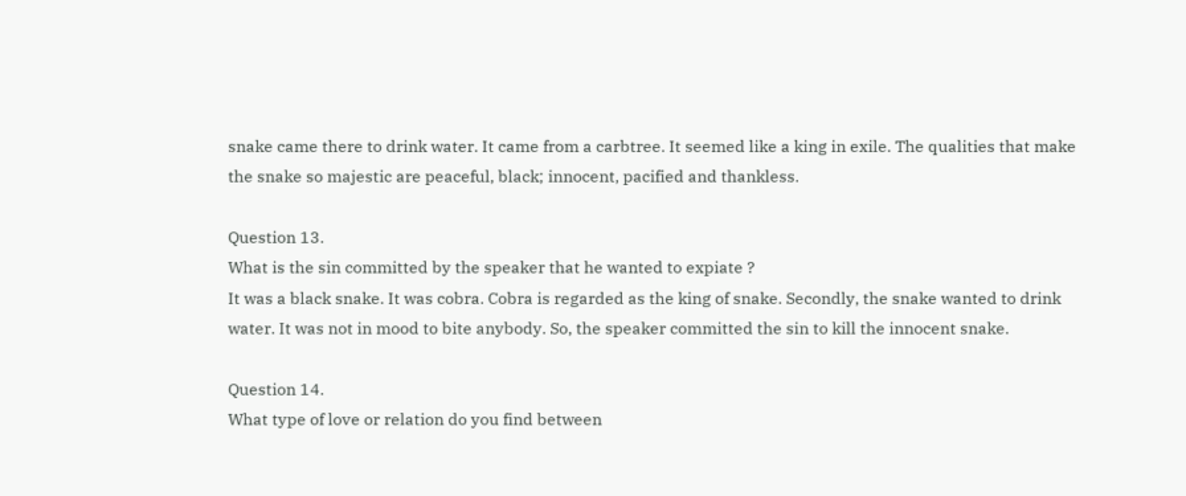snake came there to drink water. It came from a carbtree. It seemed like a king in exile. The qualities that make the snake so majestic are peaceful, black; innocent, pacified and thankless.

Question 13.
What is the sin committed by the speaker that he wanted to expiate ?
It was a black snake. It was cobra. Cobra is regarded as the king of snake. Secondly, the snake wanted to drink water. It was not in mood to bite anybody. So, the speaker committed the sin to kill the innocent snake.

Question 14.
What type of love or relation do you find between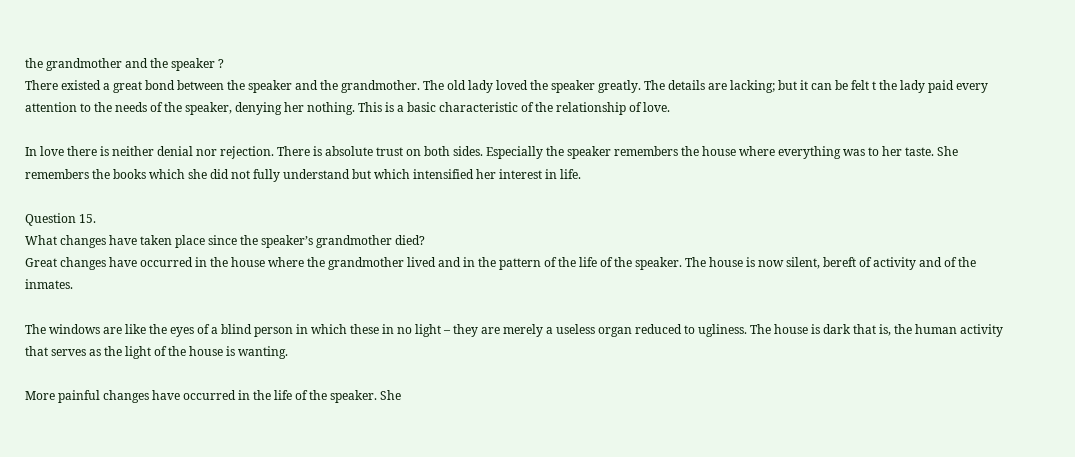the grandmother and the speaker ?
There existed a great bond between the speaker and the grandmother. The old lady loved the speaker greatly. The details are lacking; but it can be felt t the lady paid every attention to the needs of the speaker, denying her nothing. This is a basic characteristic of the relationship of love.

In love there is neither denial nor rejection. There is absolute trust on both sides. Especially the speaker remembers the house where everything was to her taste. She remembers the books which she did not fully understand but which intensified her interest in life.

Question 15.
What changes have taken place since the speaker’s grandmother died?
Great changes have occurred in the house where the grandmother lived and in the pattern of the life of the speaker. The house is now silent, bereft of activity and of the inmates.

The windows are like the eyes of a blind person in which these in no light – they are merely a useless organ reduced to ugliness. The house is dark that is, the human activity that serves as the light of the house is wanting.

More painful changes have occurred in the life of the speaker. She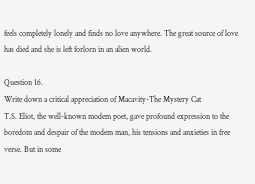feels completely lonely and finds no love anywhere. The great source of love has died and she is left forlorn in an alien world.

Question 16.
Write down a critical appreciation of Macavity-The Mystery Cat
T.S. Eliot, the well-known modem poet, gave profound expression to the boredom and despair of the modem man, his tensions and anxieties in free verse. But in some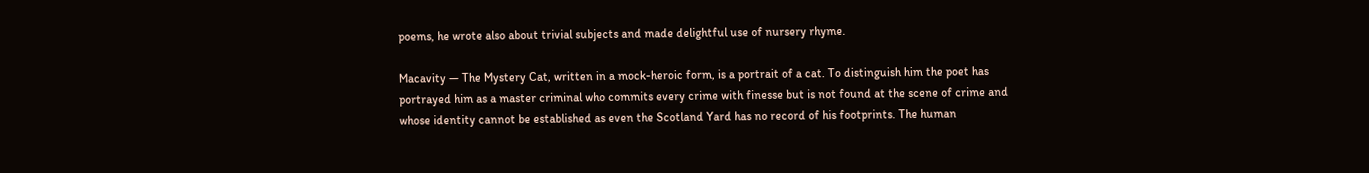poems, he wrote also about trivial subjects and made delightful use of nursery rhyme.

Macavity — The Mystery Cat, written in a mock-heroic form, is a portrait of a cat. To distinguish him the poet has portrayed him as a master criminal who commits every crime with finesse but is not found at the scene of crime and whose identity cannot be established as even the Scotland Yard has no record of his footprints. The human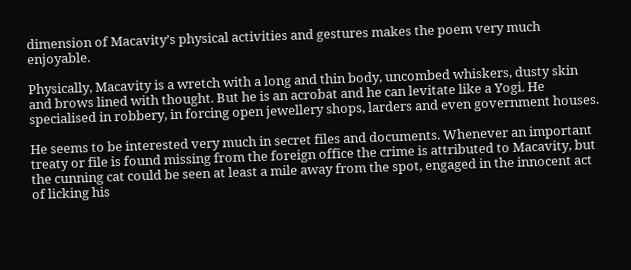dimension of Macavity’s physical activities and gestures makes the poem very much enjoyable.

Physically, Macavity is a wretch with a long and thin body, uncombed whiskers, dusty skin and brows lined with thought. But he is an acrobat and he can levitate like a Yogi. He specialised in robbery, in forcing open jewellery shops, larders and even government houses.

He seems to be interested very much in secret files and documents. Whenever an important treaty or file is found missing from the foreign office the crime is attributed to Macavity, but the cunning cat could be seen at least a mile away from the spot, engaged in the innocent act of licking his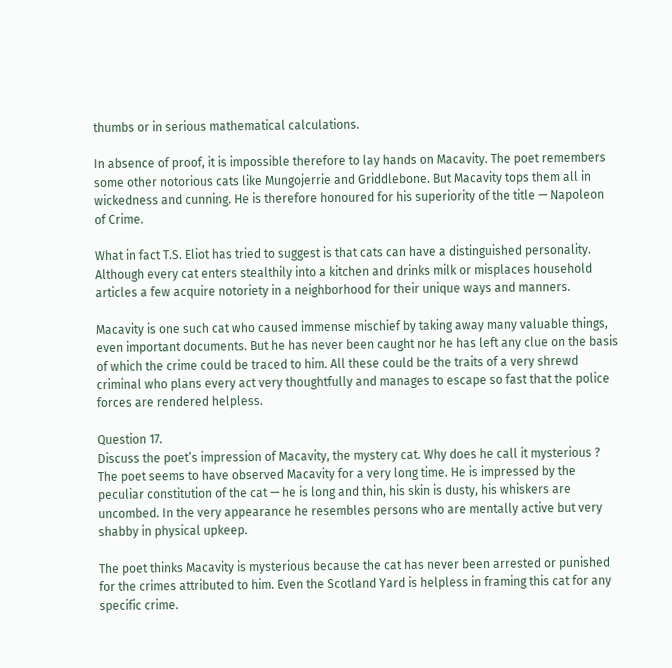thumbs or in serious mathematical calculations.

In absence of proof, it is impossible therefore to lay hands on Macavity. The poet remembers some other notorious cats like Mungojerrie and Griddlebone. But Macavity tops them all in wickedness and cunning. He is therefore honoured for his superiority of the title — Napoleon of Crime.

What in fact T.S. Eliot has tried to suggest is that cats can have a distinguished personality. Although every cat enters stealthily into a kitchen and drinks milk or misplaces household articles a few acquire notoriety in a neighborhood for their unique ways and manners.

Macavity is one such cat who caused immense mischief by taking away many valuable things, even important documents. But he has never been caught nor he has left any clue on the basis of which the crime could be traced to him. All these could be the traits of a very shrewd criminal who plans every act very thoughtfully and manages to escape so fast that the police forces are rendered helpless.

Question 17.
Discuss the poet’s impression of Macavity, the mystery cat. Why does he call it mysterious ?
The poet seems to have observed Macavity for a very long time. He is impressed by the peculiar constitution of the cat — he is long and thin, his skin is dusty, his whiskers are uncombed. In the very appearance he resembles persons who are mentally active but very shabby in physical upkeep.

The poet thinks Macavity is mysterious because the cat has never been arrested or punished for the crimes attributed to him. Even the Scotland Yard is helpless in framing this cat for any specific crime.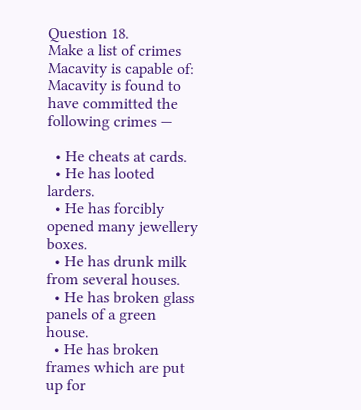Question 18.
Make a list of crimes Macavity is capable of:
Macavity is found to have committed the following crimes —

  • He cheats at cards.
  • He has looted larders.
  • He has forcibly opened many jewellery boxes.
  • He has drunk milk from several houses.
  • He has broken glass panels of a green house.
  • He has broken frames which are put up for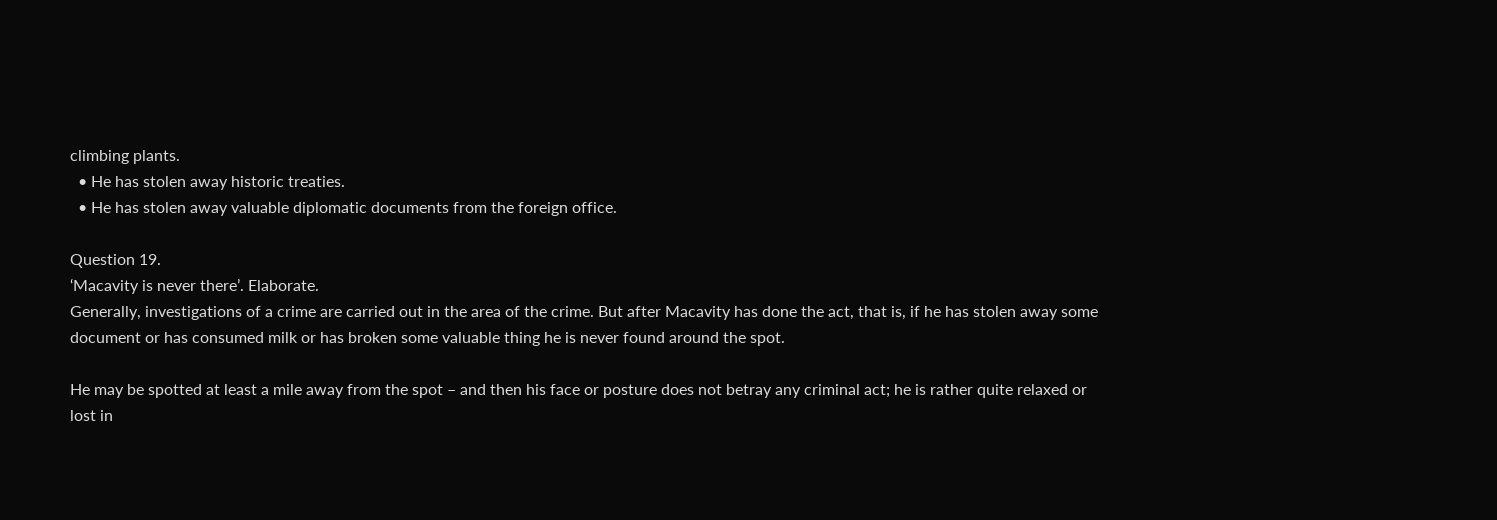climbing plants.
  • He has stolen away historic treaties.
  • He has stolen away valuable diplomatic documents from the foreign office.

Question 19.
‘Macavity is never there’. Elaborate.
Generally, investigations of a crime are carried out in the area of the crime. But after Macavity has done the act, that is, if he has stolen away some document or has consumed milk or has broken some valuable thing he is never found around the spot.

He may be spotted at least a mile away from the spot – and then his face or posture does not betray any criminal act; he is rather quite relaxed or lost in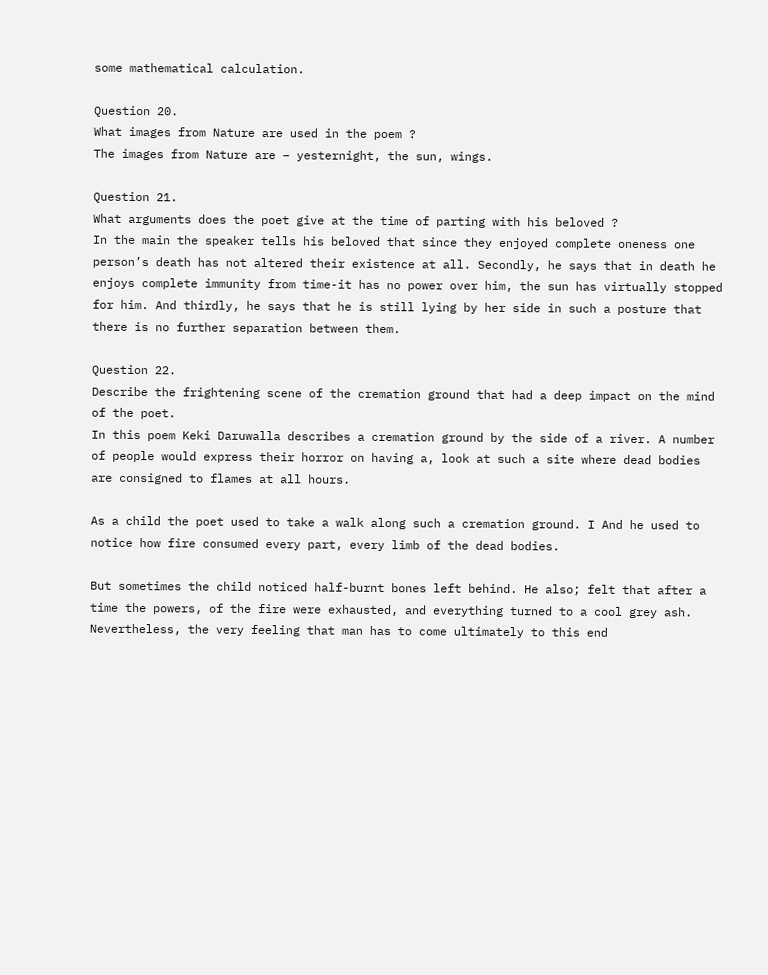some mathematical calculation.

Question 20.
What images from Nature are used in the poem ?
The images from Nature are – yesternight, the sun, wings.

Question 21.
What arguments does the poet give at the time of parting with his beloved ?
In the main the speaker tells his beloved that since they enjoyed complete oneness one person’s death has not altered their existence at all. Secondly, he says that in death he enjoys complete immunity from time-it has no power over him, the sun has virtually stopped for him. And thirdly, he says that he is still lying by her side in such a posture that there is no further separation between them.

Question 22.
Describe the frightening scene of the cremation ground that had a deep impact on the mind of the poet.
In this poem Keki Daruwalla describes a cremation ground by the side of a river. A number of people would express their horror on having a, look at such a site where dead bodies are consigned to flames at all hours.

As a child the poet used to take a walk along such a cremation ground. I And he used to notice how fire consumed every part, every limb of the dead bodies.

But sometimes the child noticed half-burnt bones left behind. He also; felt that after a time the powers, of the fire were exhausted, and everything turned to a cool grey ash. Nevertheless, the very feeling that man has to come ultimately to this end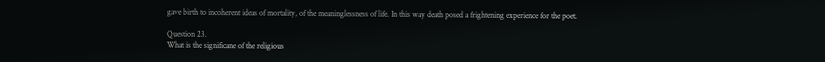gave birth to incoherent ideas of mortality, of the meaninglessness of life. In this way death posed a frightening experience for the poet.

Question 23.
What is the significane of the religious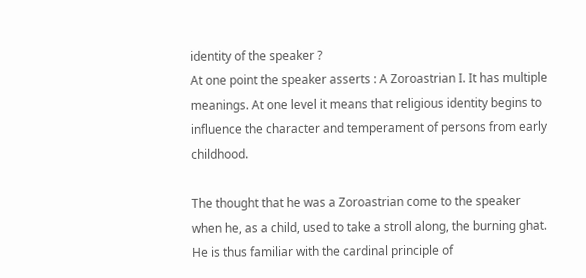identity of the speaker ?
At one point the speaker asserts : A Zoroastrian I. It has multiple meanings. At one level it means that religious identity begins to influence the character and temperament of persons from early childhood.

The thought that he was a Zoroastrian come to the speaker when he, as a child, used to take a stroll along, the burning ghat. He is thus familiar with the cardinal principle of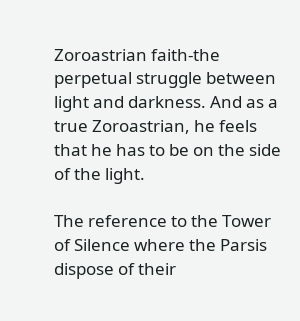Zoroastrian faith-the perpetual struggle between light and darkness. And as a true Zoroastrian, he feels that he has to be on the side of the light.

The reference to the Tower of Silence where the Parsis dispose of their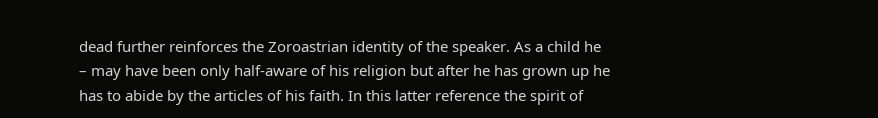dead further reinforces the Zoroastrian identity of the speaker. As a child he – may have been only half-aware of his religion but after he has grown up he has to abide by the articles of his faith. In this latter reference the spirit of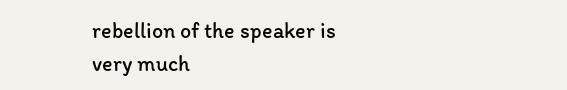rebellion of the speaker is very much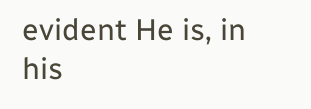evident He is, in his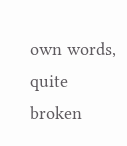own words, quite broken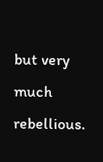but very much rebellious.